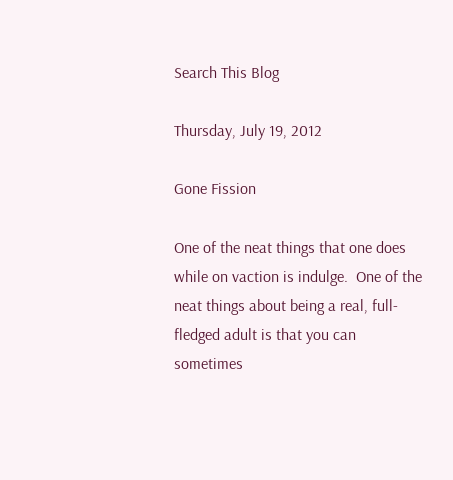Search This Blog

Thursday, July 19, 2012

Gone Fission

One of the neat things that one does while on vaction is indulge.  One of the neat things about being a real, full-fledged adult is that you can sometimes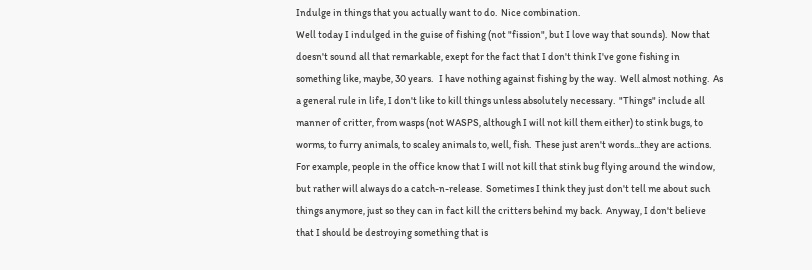Indulge in things that you actually want to do.  Nice combination.
Well today I indulged in the guise of fishing (not "fission", but I love way that sounds).  Now that doesn't sound all that remarkable, exept for the fact that I don't think I've gone fishing in something like, maybe, 30 years.   I have nothing against fishing by the way.  Well almost nothing.  As a general rule in life, I don't like to kill things unless absolutely necessary.  "Things" include all manner of critter, from wasps (not WASPS, although I will not kill them either) to stink bugs, to worms, to furry animals, to scaley animals to, well, fish.  These just aren't words...they are actions.  For example, people in the office know that I will not kill that stink bug flying around the window, but rather will always do a catch-n-release.  Sometimes I think they just don't tell me about such things anymore, just so they can in fact kill the critters behind my back.  Anyway, I don't believe that I should be destroying something that is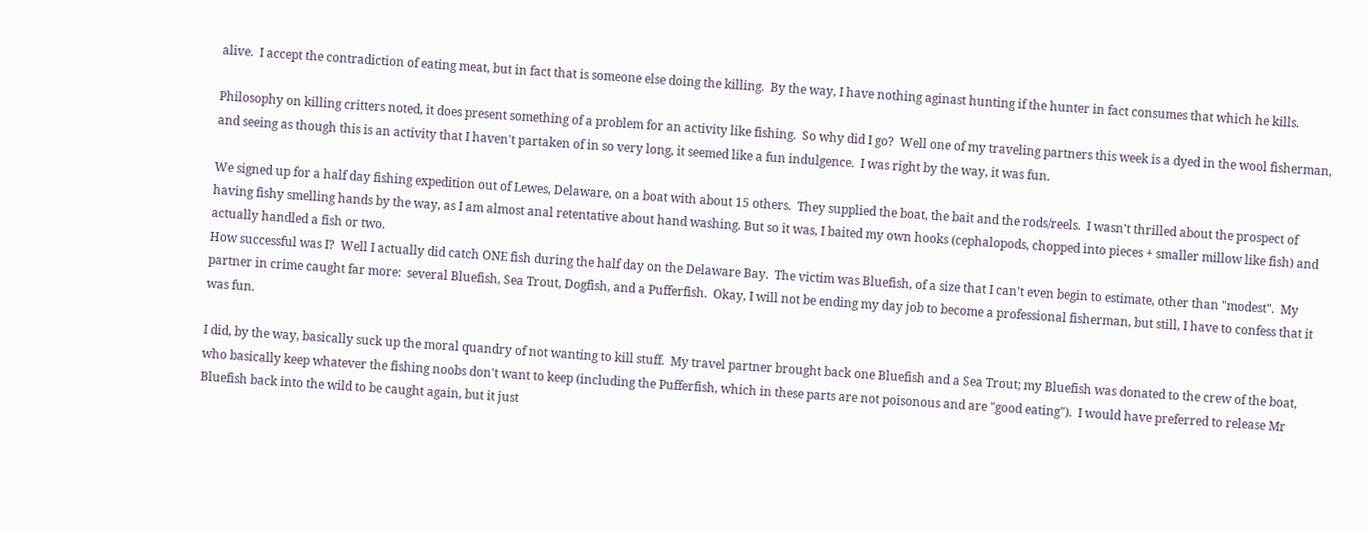alive.  I accept the contradiction of eating meat, but in fact that is someone else doing the killing.  By the way, I have nothing aginast hunting if the hunter in fact consumes that which he kills.

Philosophy on killing critters noted, it does present something of a problem for an activity like fishing.  So why did I go?  Well one of my traveling partners this week is a dyed in the wool fisherman, and seeing as though this is an activity that I haven't partaken of in so very long, it seemed like a fun indulgence.  I was right by the way, it was fun.

We signed up for a half day fishing expedition out of Lewes, Delaware, on a boat with about 15 others.  They supplied the boat, the bait and the rods/reels.  I wasn't thrilled about the prospect of having fishy smelling hands by the way, as I am almost anal retentative about hand washing. But so it was, I baited my own hooks (cephalopods, chopped into pieces + smaller millow like fish) and actually handled a fish or two.
How successful was I?  Well I actually did catch ONE fish during the half day on the Delaware Bay.  The victim was Bluefish, of a size that I can't even begin to estimate, other than "modest".  My partner in crime caught far more:  several Bluefish, Sea Trout, Dogfish, and a Pufferfish.  Okay, I will not be ending my day job to become a professional fisherman, but still, I have to confess that it was fun.

I did, by the way, basically suck up the moral quandry of not wanting to kill stuff.  My travel partner brought back one Bluefish and a Sea Trout; my Bluefish was donated to the crew of the boat, who basically keep whatever the fishing noobs don't want to keep (including the Pufferfish, which in these parts are not poisonous and are "good eating").  I would have preferred to release Mr Bluefish back into the wild to be caught again, but it just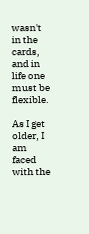wasn't in the cards, and in life one must be flexible.

As I get older, I am faced with the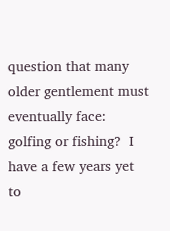question that many older gentlement must eventually face:  golfing or fishing?  I have a few years yet to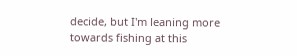decide, but I'm leaning more towards fishing at this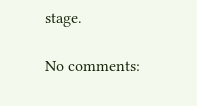stage.

No comments: